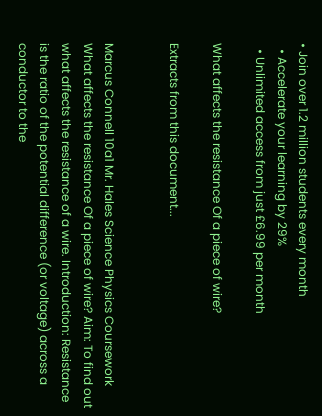• Join over 1.2 million students every month
  • Accelerate your learning by 29%
  • Unlimited access from just £6.99 per month

What affects the resistance Of a piece of wire?

Extracts from this document...


Marcus Connell 10a1 Mr. Hales Science Physics Coursework What affects the resistance Of a piece of wire? Aim: To find out what affects the resistance of a wire. Introduction: Resistance is the ratio of the potential difference (or voltage) across a conductor to the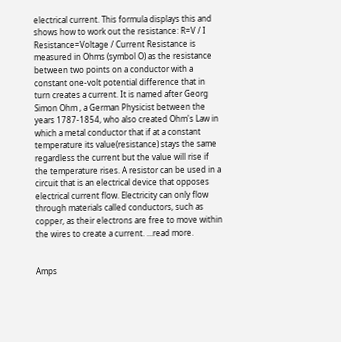electrical current. This formula displays this and shows how to work out the resistance: R=V / I Resistance=Voltage / Current Resistance is measured in Ohms (symbol O) as the resistance between two points on a conductor with a constant one-volt potential difference that in turn creates a current. It is named after Georg Simon Ohm , a German Physicist between the years 1787-1854, who also created Ohm's Law in which a metal conductor that if at a constant temperature its value(resistance) stays the same regardless the current but the value will rise if the temperature rises. A resistor can be used in a circuit that is an electrical device that opposes electrical current flow. Electricity can only flow through materials called conductors, such as copper, as their electrons are free to move within the wires to create a current. ...read more.


Amps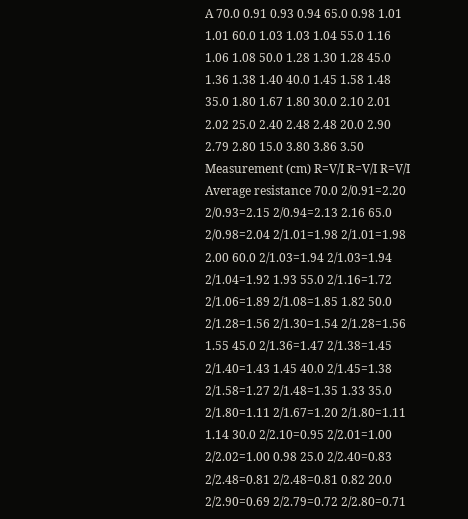A 70.0 0.91 0.93 0.94 65.0 0.98 1.01 1.01 60.0 1.03 1.03 1.04 55.0 1.16 1.06 1.08 50.0 1.28 1.30 1.28 45.0 1.36 1.38 1.40 40.0 1.45 1.58 1.48 35.0 1.80 1.67 1.80 30.0 2.10 2.01 2.02 25.0 2.40 2.48 2.48 20.0 2.90 2.79 2.80 15.0 3.80 3.86 3.50 Measurement (cm) R=V/I R=V/I R=V/I Average resistance 70.0 2/0.91=2.20 2/0.93=2.15 2/0.94=2.13 2.16 65.0 2/0.98=2.04 2/1.01=1.98 2/1.01=1.98 2.00 60.0 2/1.03=1.94 2/1.03=1.94 2/1.04=1.92 1.93 55.0 2/1.16=1.72 2/1.06=1.89 2/1.08=1.85 1.82 50.0 2/1.28=1.56 2/1.30=1.54 2/1.28=1.56 1.55 45.0 2/1.36=1.47 2/1.38=1.45 2/1.40=1.43 1.45 40.0 2/1.45=1.38 2/1.58=1.27 2/1.48=1.35 1.33 35.0 2/1.80=1.11 2/1.67=1.20 2/1.80=1.11 1.14 30.0 2/2.10=0.95 2/2.01=1.00 2/2.02=1.00 0.98 25.0 2/2.40=0.83 2/2.48=0.81 2/2.48=0.81 0.82 20.0 2/2.90=0.69 2/2.79=0.72 2/2.80=0.71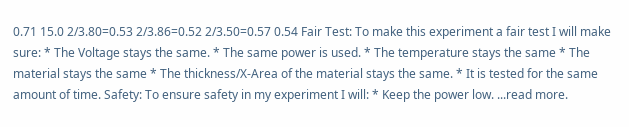0.71 15.0 2/3.80=0.53 2/3.86=0.52 2/3.50=0.57 0.54 Fair Test: To make this experiment a fair test I will make sure: * The Voltage stays the same. * The same power is used. * The temperature stays the same * The material stays the same * The thickness/X-Area of the material stays the same. * It is tested for the same amount of time. Safety: To ensure safety in my experiment I will: * Keep the power low. ...read more.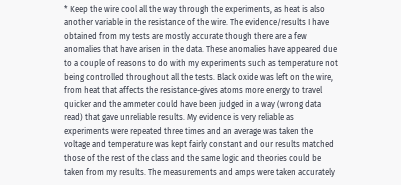* Keep the wire cool all the way through the experiments, as heat is also another variable in the resistance of the wire. The evidence/results I have obtained from my tests are mostly accurate though there are a few anomalies that have arisen in the data. These anomalies have appeared due to a couple of reasons to do with my experiments such as temperature not being controlled throughout all the tests. Black oxide was left on the wire, from heat that affects the resistance-gives atoms more energy to travel quicker and the ammeter could have been judged in a way (wrong data read) that gave unreliable results. My evidence is very reliable as experiments were repeated three times and an average was taken the voltage and temperature was kept fairly constant and our results matched those of the rest of the class and the same logic and theories could be taken from my results. The measurements and amps were taken accurately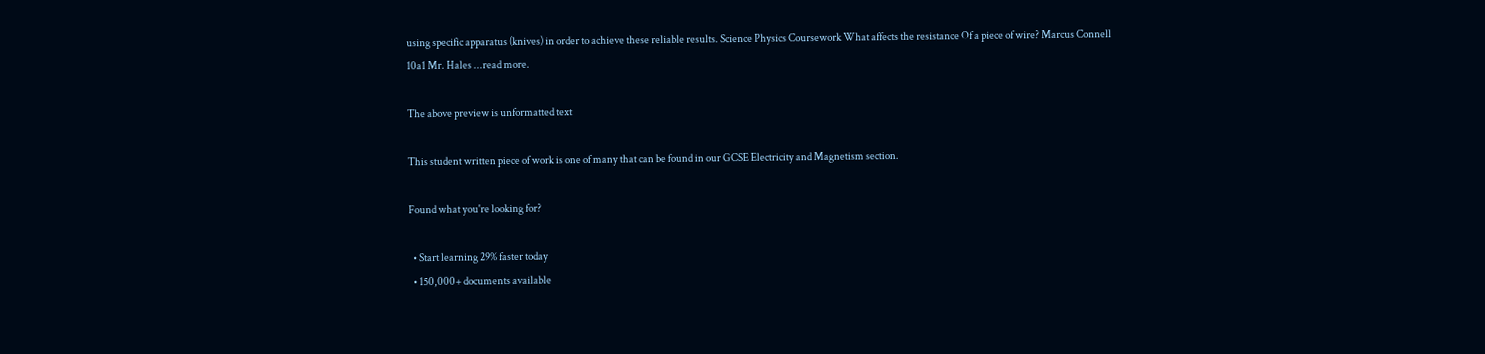using specific apparatus (knives) in order to achieve these reliable results. Science Physics Coursework What affects the resistance Of a piece of wire? Marcus Connell 10a1 Mr. Hales ...read more.

The above preview is unformatted text

This student written piece of work is one of many that can be found in our GCSE Electricity and Magnetism section.

Found what you're looking for?

  • Start learning 29% faster today
  • 150,000+ documents available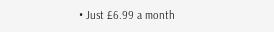• Just £6.99 a month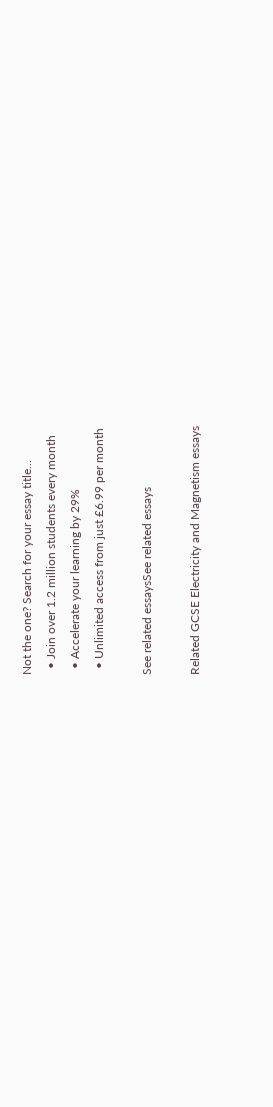Not the one? Search for your essay title...
  • Join over 1.2 million students every month
  • Accelerate your learning by 29%
  • Unlimited access from just £6.99 per month

See related essaysSee related essays

Related GCSE Electricity and Magnetism essays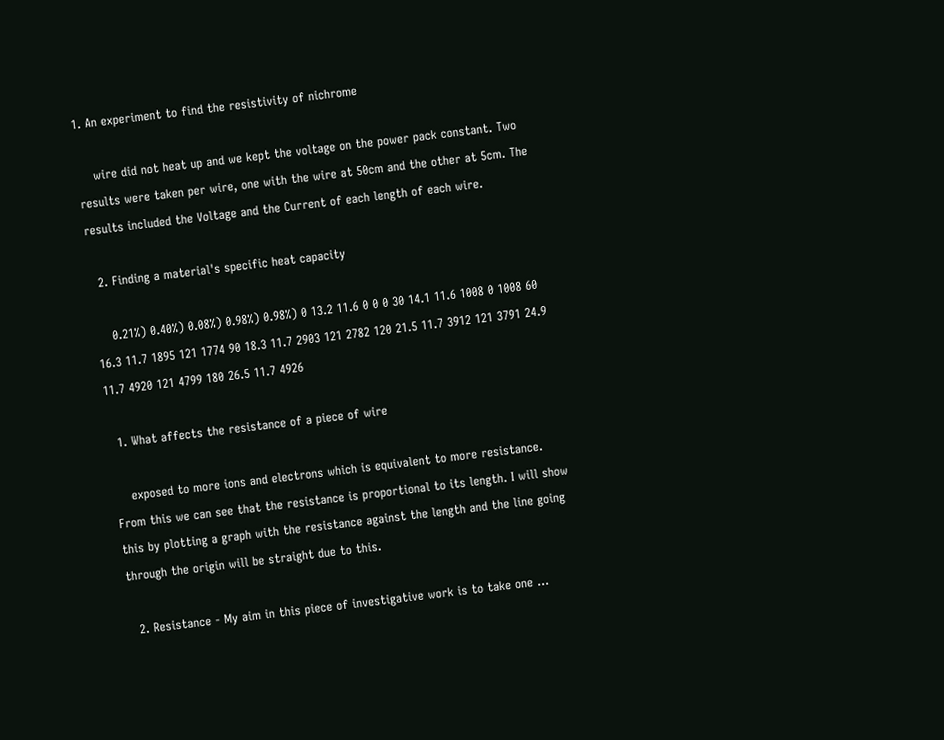1. An experiment to find the resistivity of nichrome

    wire did not heat up and we kept the voltage on the power pack constant. Two results were taken per wire, one with the wire at 50cm and the other at 5cm. The results included the Voltage and the Current of each length of each wire.

  2. Finding a material's specific heat capacity

    0.21%) 0.40%) 0.08%) 0.98%) 0.98%) 0 13.2 11.6 0 0 0 30 14.1 11.6 1008 0 1008 60 16.3 11.7 1895 121 1774 90 18.3 11.7 2903 121 2782 120 21.5 11.7 3912 121 3791 24.9 11.7 4920 121 4799 180 26.5 11.7 4926

  1. What affects the resistance of a piece of wire

    exposed to more ions and electrons which is equivalent to more resistance. From this we can see that the resistance is proportional to its length. I will show this by plotting a graph with the resistance against the length and the line going through the origin will be straight due to this.

  2. Resistance - My aim in this piece of investigative work is to take one ...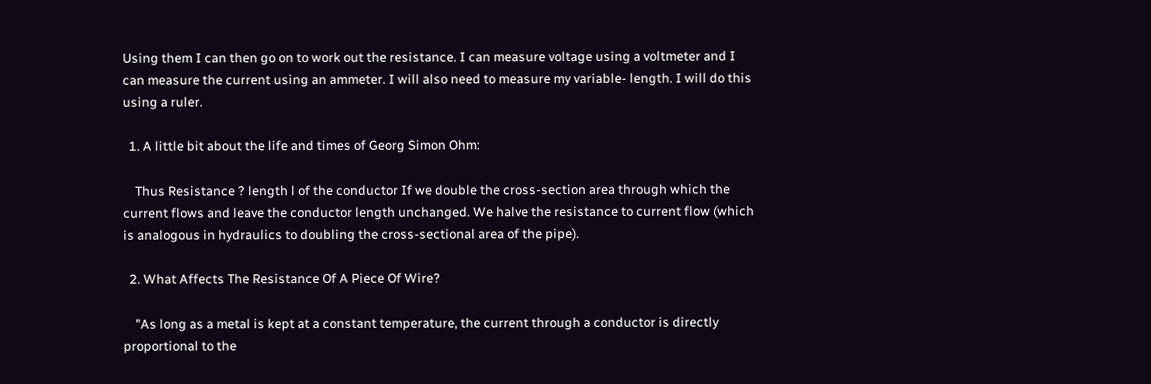Using them I can then go on to work out the resistance. I can measure voltage using a voltmeter and I can measure the current using an ammeter. I will also need to measure my variable- length. I will do this using a ruler.

  1. A little bit about the life and times of Georg Simon Ohm:

    Thus Resistance ? length l of the conductor If we double the cross-section area through which the current flows and leave the conductor length unchanged. We halve the resistance to current flow (which is analogous in hydraulics to doubling the cross-sectional area of the pipe).

  2. What Affects The Resistance Of A Piece Of Wire?

    "As long as a metal is kept at a constant temperature, the current through a conductor is directly proportional to the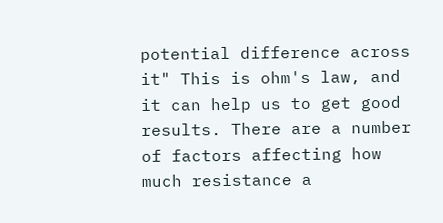potential difference across it" This is ohm's law, and it can help us to get good results. There are a number of factors affecting how much resistance a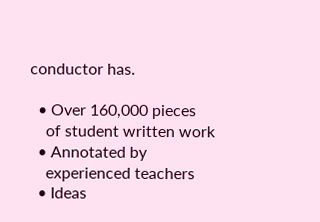conductor has.

  • Over 160,000 pieces
    of student written work
  • Annotated by
    experienced teachers
  • Ideas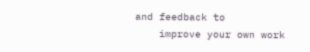and feedback to
    improve your own work